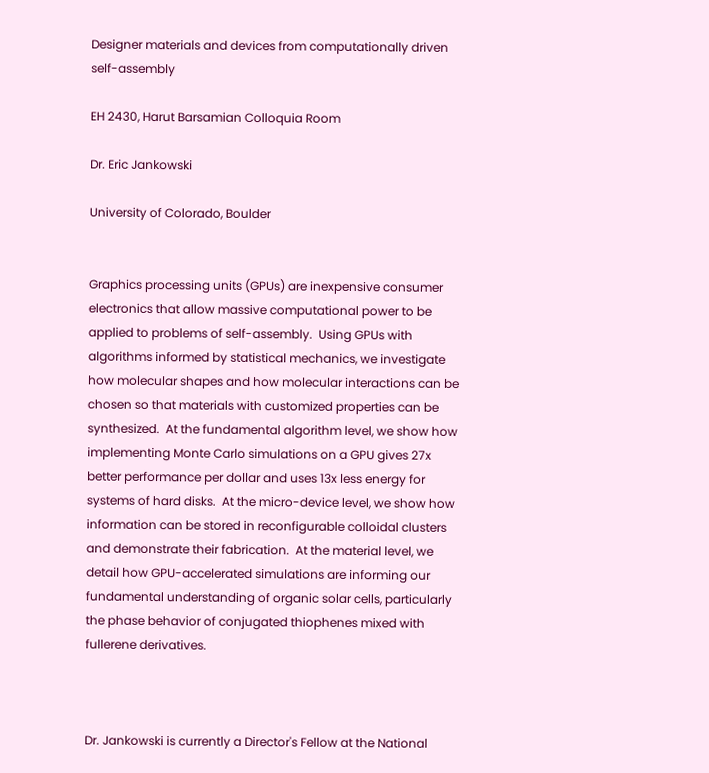Designer materials and devices from computationally driven self-assembly

EH 2430, Harut Barsamian Colloquia Room

Dr. Eric Jankowski

University of Colorado, Boulder


Graphics processing units (GPUs) are inexpensive consumer electronics that allow massive computational power to be applied to problems of self-assembly.  Using GPUs with algorithms informed by statistical mechanics, we investigate how molecular shapes and how molecular interactions can be chosen so that materials with customized properties can be synthesized.  At the fundamental algorithm level, we show how implementing Monte Carlo simulations on a GPU gives 27x better performance per dollar and uses 13x less energy for systems of hard disks.  At the micro-device level, we show how information can be stored in reconfigurable colloidal clusters and demonstrate their fabrication.  At the material level, we detail how GPU-accelerated simulations are informing our fundamental understanding of organic solar cells, particularly the phase behavior of conjugated thiophenes mixed with fullerene derivatives.



Dr. Jankowski is currently a Director's Fellow at the National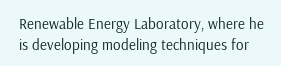Renewable Energy Laboratory, where he is developing modeling techniques for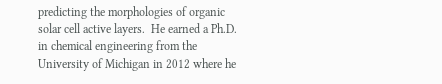predicting the morphologies of organic solar cell active layers.  He earned a Ph.D. in chemical engineering from the University of Michigan in 2012 where he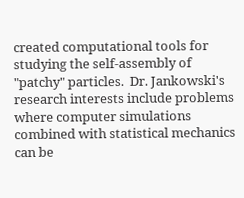created computational tools for studying the self-assembly of "patchy" particles.  Dr. Jankowski's research interests include problems where computer simulations combined with statistical mechanics can be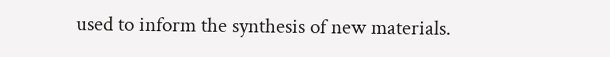used to inform the synthesis of new materials.